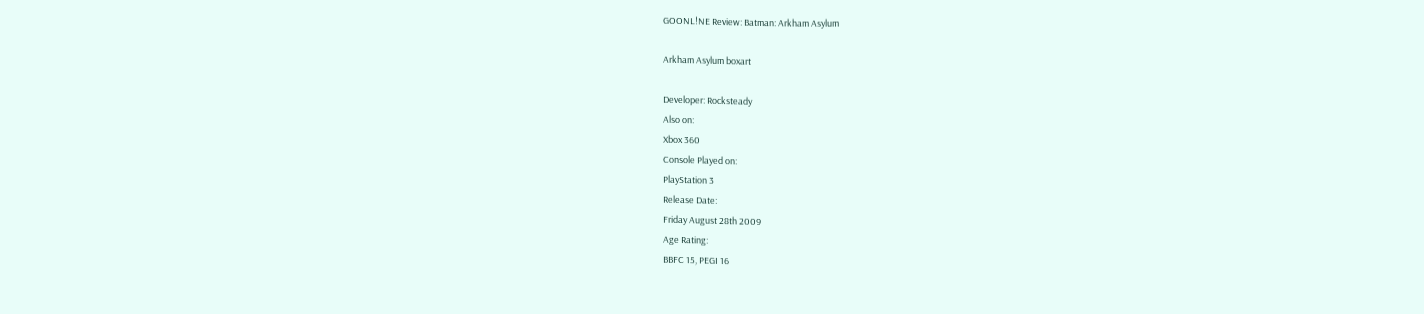GOONL!NE Review: Batman: Arkham Asylum

Arkham Asylum boxart

Developer: Rocksteady
Also on:
Xbox 360
Console Played on:
PlayStation 3
Release Date:
Friday August 28th 2009
Age Rating:
BBFC 15, PEGI 16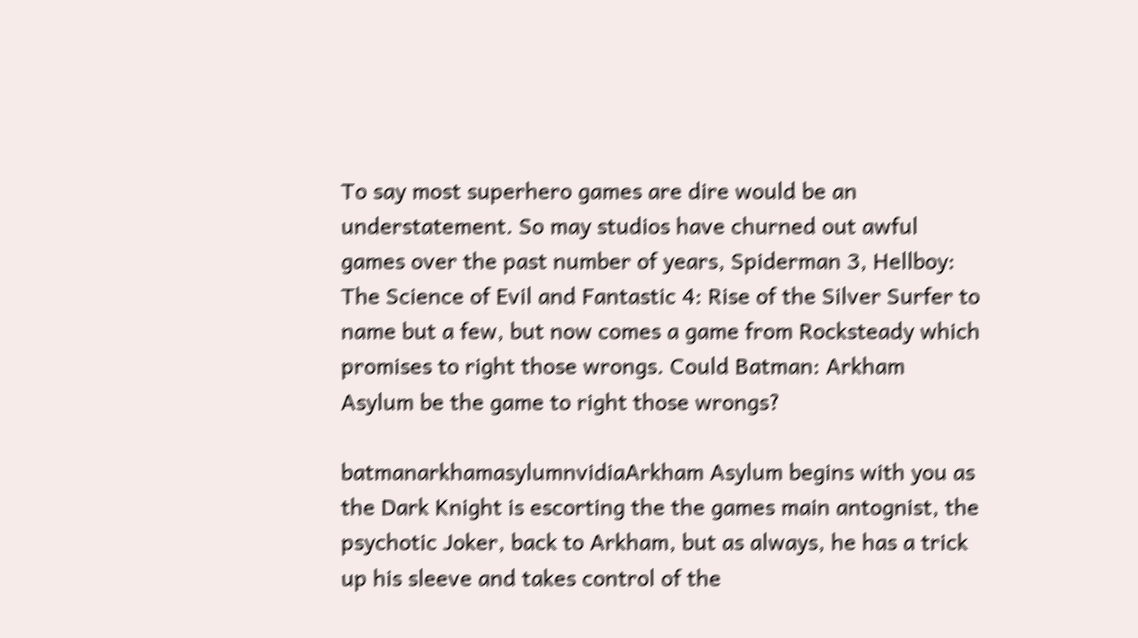To say most superhero games are dire would be an understatement. So may studios have churned out awful games over the past number of years, Spiderman 3, Hellboy: The Science of Evil and Fantastic 4: Rise of the Silver Surfer to name but a few, but now comes a game from Rocksteady which promises to right those wrongs. Could Batman: Arkham Asylum be the game to right those wrongs?

batmanarkhamasylumnvidiaArkham Asylum begins with you as the Dark Knight is escorting the the games main antognist, the psychotic Joker, back to Arkham, but as always, he has a trick up his sleeve and takes control of the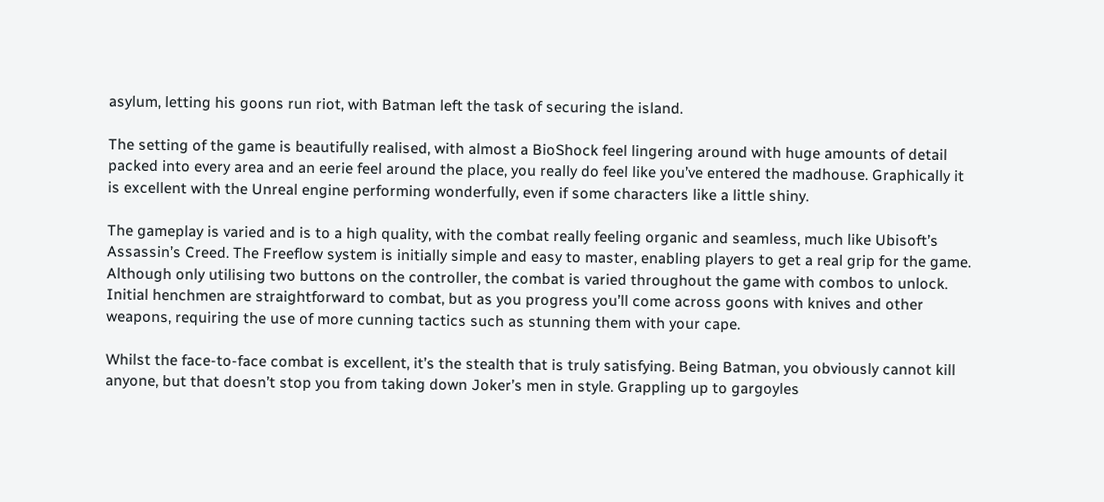asylum, letting his goons run riot, with Batman left the task of securing the island.

The setting of the game is beautifully realised, with almost a BioShock feel lingering around with huge amounts of detail packed into every area and an eerie feel around the place, you really do feel like you’ve entered the madhouse. Graphically it is excellent with the Unreal engine performing wonderfully, even if some characters like a little shiny.

The gameplay is varied and is to a high quality, with the combat really feeling organic and seamless, much like Ubisoft’s Assassin’s Creed. The Freeflow system is initially simple and easy to master, enabling players to get a real grip for the game. Although only utilising two buttons on the controller, the combat is varied throughout the game with combos to unlock. Initial henchmen are straightforward to combat, but as you progress you’ll come across goons with knives and other weapons, requiring the use of more cunning tactics such as stunning them with your cape.

Whilst the face-to-face combat is excellent, it’s the stealth that is truly satisfying. Being Batman, you obviously cannot kill anyone, but that doesn’t stop you from taking down Joker’s men in style. Grappling up to gargoyles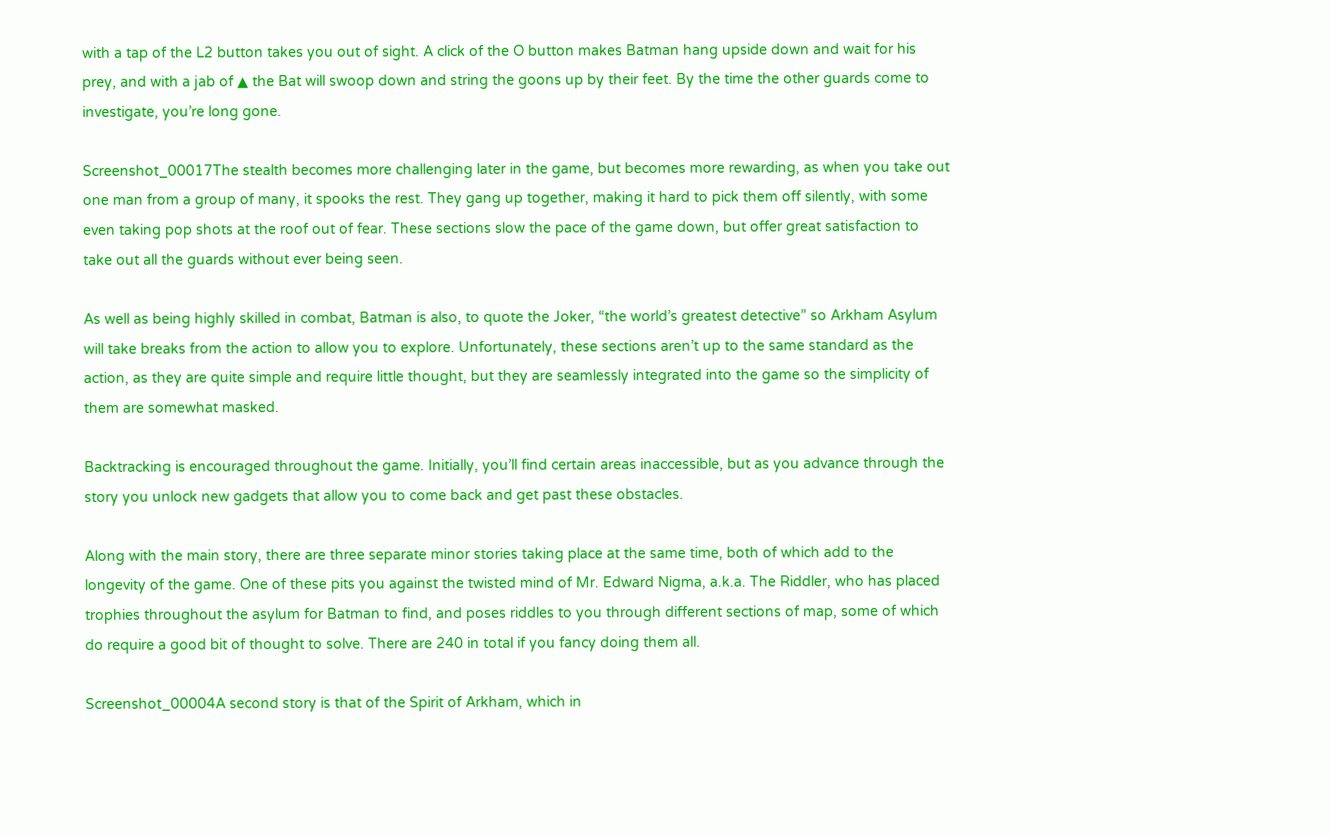with a tap of the L2 button takes you out of sight. A click of the O button makes Batman hang upside down and wait for his prey, and with a jab of ▲ the Bat will swoop down and string the goons up by their feet. By the time the other guards come to investigate, you’re long gone.

Screenshot_00017The stealth becomes more challenging later in the game, but becomes more rewarding, as when you take out one man from a group of many, it spooks the rest. They gang up together, making it hard to pick them off silently, with some even taking pop shots at the roof out of fear. These sections slow the pace of the game down, but offer great satisfaction to take out all the guards without ever being seen.

As well as being highly skilled in combat, Batman is also, to quote the Joker, “the world’s greatest detective” so Arkham Asylum will take breaks from the action to allow you to explore. Unfortunately, these sections aren’t up to the same standard as the action, as they are quite simple and require little thought, but they are seamlessly integrated into the game so the simplicity of them are somewhat masked.

Backtracking is encouraged throughout the game. Initially, you’ll find certain areas inaccessible, but as you advance through the story you unlock new gadgets that allow you to come back and get past these obstacles.

Along with the main story, there are three separate minor stories taking place at the same time, both of which add to the longevity of the game. One of these pits you against the twisted mind of Mr. Edward Nigma, a.k.a. The Riddler, who has placed trophies throughout the asylum for Batman to find, and poses riddles to you through different sections of map, some of which do require a good bit of thought to solve. There are 240 in total if you fancy doing them all.

Screenshot_00004A second story is that of the Spirit of Arkham, which in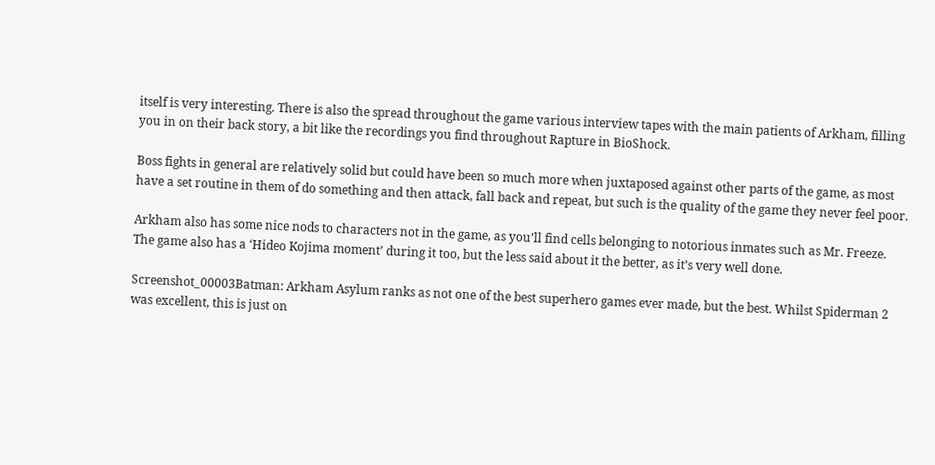itself is very interesting. There is also the spread throughout the game various interview tapes with the main patients of Arkham, filling you in on their back story, a bit like the recordings you find throughout Rapture in BioShock.

Boss fights in general are relatively solid but could have been so much more when juxtaposed against other parts of the game, as most have a set routine in them of do something and then attack, fall back and repeat, but such is the quality of the game they never feel poor.

Arkham also has some nice nods to characters not in the game, as you’ll find cells belonging to notorious inmates such as Mr. Freeze. The game also has a ‘Hideo Kojima moment’ during it too, but the less said about it the better, as it’s very well done.

Screenshot_00003Batman: Arkham Asylum ranks as not one of the best superhero games ever made, but the best. Whilst Spiderman 2 was excellent, this is just on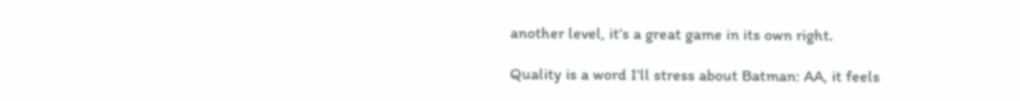another level, it’s a great game in its own right.

Quality is a word I’ll stress about Batman: AA, it feels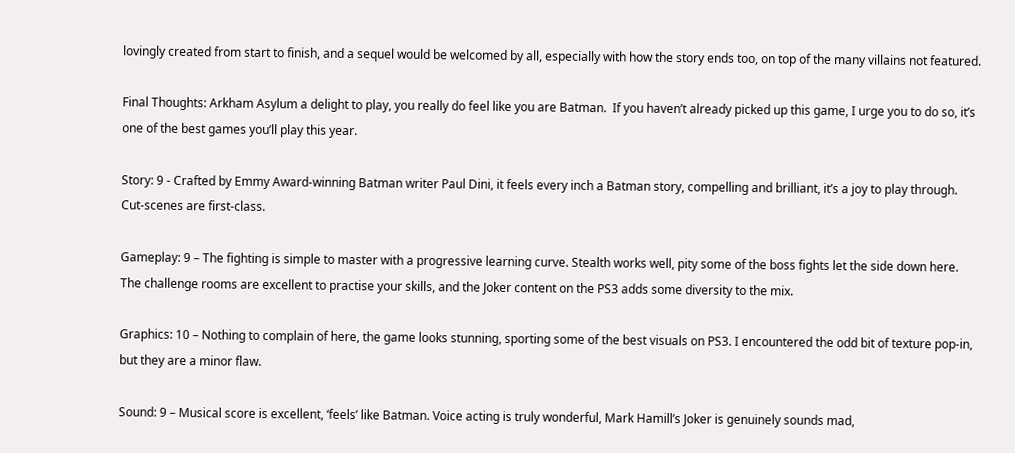lovingly created from start to finish, and a sequel would be welcomed by all, especially with how the story ends too, on top of the many villains not featured.

Final Thoughts: Arkham Asylum a delight to play, you really do feel like you are Batman.  If you haven’t already picked up this game, I urge you to do so, it’s one of the best games you’ll play this year.

Story: 9 - Crafted by Emmy Award-winning Batman writer Paul Dini, it feels every inch a Batman story, compelling and brilliant, it’s a joy to play through. Cut-scenes are first-class.

Gameplay: 9 – The fighting is simple to master with a progressive learning curve. Stealth works well, pity some of the boss fights let the side down here. The challenge rooms are excellent to practise your skills, and the Joker content on the PS3 adds some diversity to the mix.

Graphics: 10 – Nothing to complain of here, the game looks stunning, sporting some of the best visuals on PS3. I encountered the odd bit of texture pop-in, but they are a minor flaw.

Sound: 9 – Musical score is excellent, ‘feels’ like Batman. Voice acting is truly wonderful, Mark Hamill’s Joker is genuinely sounds mad,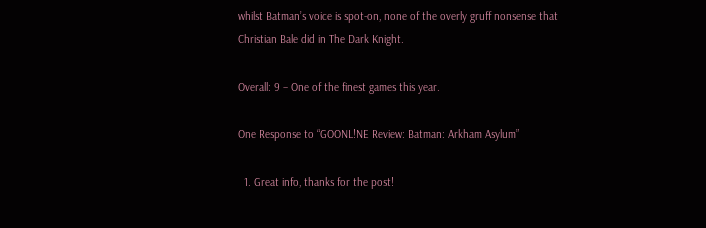whilst Batman’s voice is spot-on, none of the overly gruff nonsense that Christian Bale did in The Dark Knight.

Overall: 9 – One of the finest games this year.

One Response to “GOONL!NE Review: Batman: Arkham Asylum”

  1. Great info, thanks for the post!